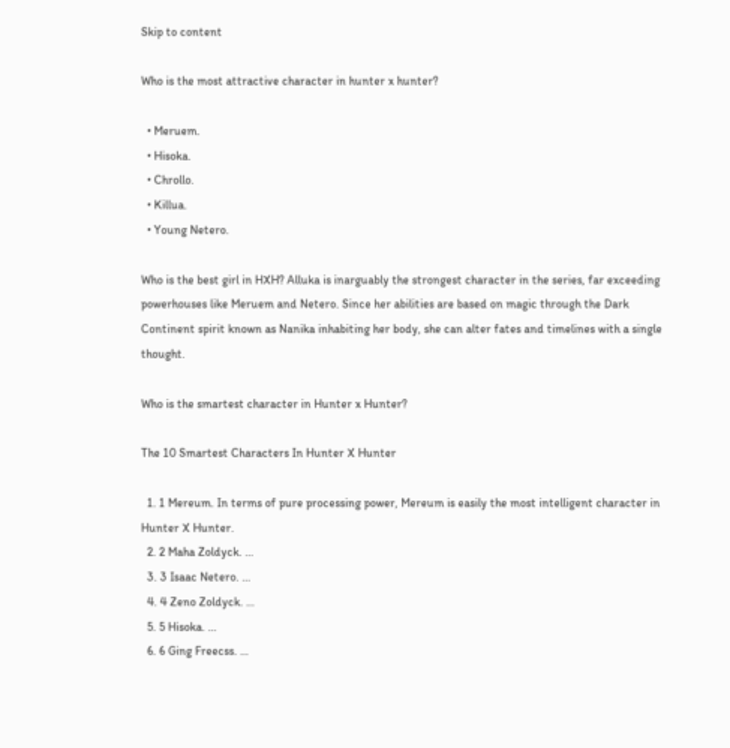Skip to content

Who is the most attractive character in hunter x hunter?

  • Meruem.
  • Hisoka.
  • Chrollo.
  • Killua.
  • Young Netero.

Who is the best girl in HXH? Alluka is inarguably the strongest character in the series, far exceeding powerhouses like Meruem and Netero. Since her abilities are based on magic through the Dark Continent spirit known as Nanika inhabiting her body, she can alter fates and timelines with a single thought.

Who is the smartest character in Hunter x Hunter?

The 10 Smartest Characters In Hunter X Hunter

  1. 1 Mereum. In terms of pure processing power, Mereum is easily the most intelligent character in Hunter X Hunter.
  2. 2 Maha Zoldyck. …
  3. 3 Isaac Netero. …
  4. 4 Zeno Zoldyck. …
  5. 5 Hisoka. …
  6. 6 Ging Freecss. …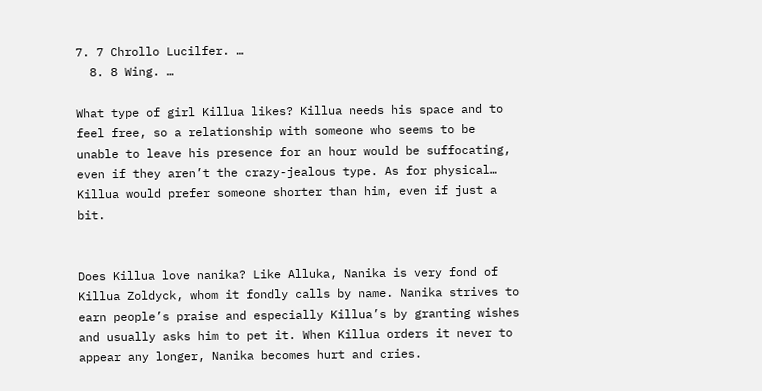7. 7 Chrollo Lucilfer. …
  8. 8 Wing. …

What type of girl Killua likes? Killua needs his space and to feel free, so a relationship with someone who seems to be unable to leave his presence for an hour would be suffocating, even if they aren’t the crazy-jealous type. As for physical… Killua would prefer someone shorter than him, even if just a bit.


Does Killua love nanika? Like Alluka, Nanika is very fond of Killua Zoldyck, whom it fondly calls by name. Nanika strives to earn people’s praise and especially Killua’s by granting wishes and usually asks him to pet it. When Killua orders it never to appear any longer, Nanika becomes hurt and cries.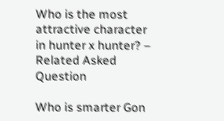Who is the most attractive character in hunter x hunter? – Related Asked Question

Who is smarter Gon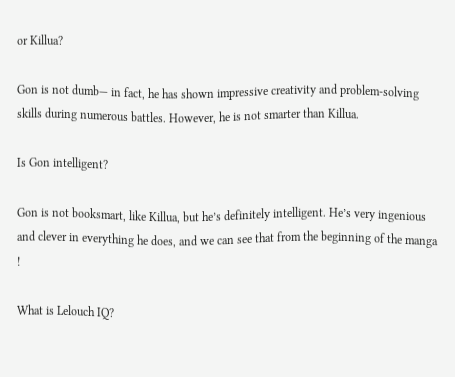or Killua?

Gon is not dumb— in fact, he has shown impressive creativity and problem-solving skills during numerous battles. However, he is not smarter than Killua.

Is Gon intelligent?

Gon is not booksmart, like Killua, but he’s definitely intelligent. He’s very ingenious and clever in everything he does, and we can see that from the beginning of the manga !

What is Lelouch IQ?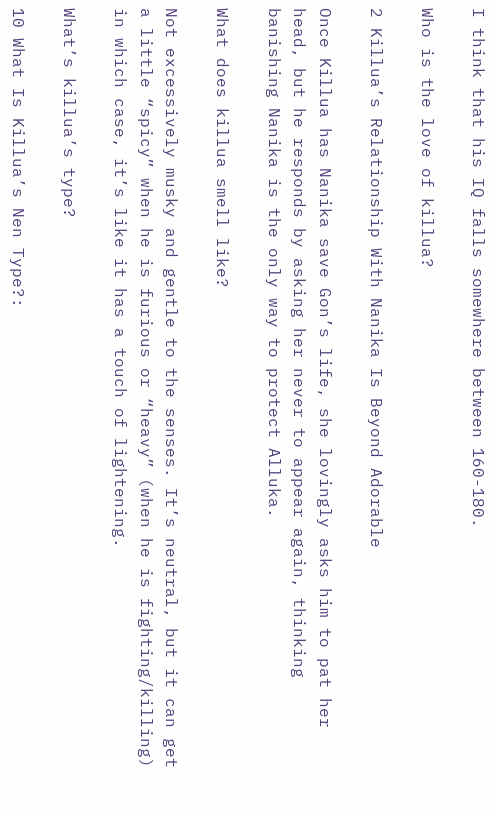I think that his IQ falls somewhere between 160-180.

Who is the love of killua?

2 Killua’s Relationship With Nanika Is Beyond Adorable

Once Killua has Nanika save Gon’s life, she lovingly asks him to pat her head, but he responds by asking her never to appear again, thinking banishing Nanika is the only way to protect Alluka.

What does killua smell like?

Not excessively musky and gentle to the senses. It’s neutral, but it can get a little “spicy” when he is furious or “heavy” (when he is fighting/killing) in which case, it’s like it has a touch of lightening.

What’s killua’s type?

10 What Is Killua’s Nen Type?: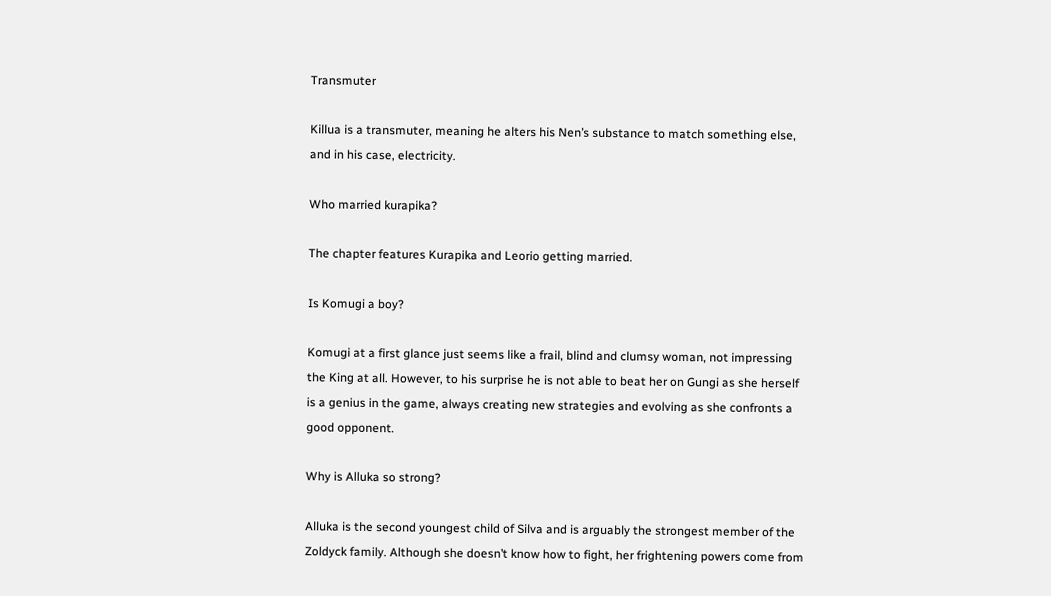Transmuter

Killua is a transmuter, meaning he alters his Nen’s substance to match something else, and in his case, electricity.

Who married kurapika?

The chapter features Kurapika and Leorio getting married.

Is Komugi a boy?

Komugi at a first glance just seems like a frail, blind and clumsy woman, not impressing the King at all. However, to his surprise he is not able to beat her on Gungi as she herself is a genius in the game, always creating new strategies and evolving as she confronts a good opponent.

Why is Alluka so strong?

Alluka is the second youngest child of Silva and is arguably the strongest member of the Zoldyck family. Although she doesn’t know how to fight, her frightening powers come from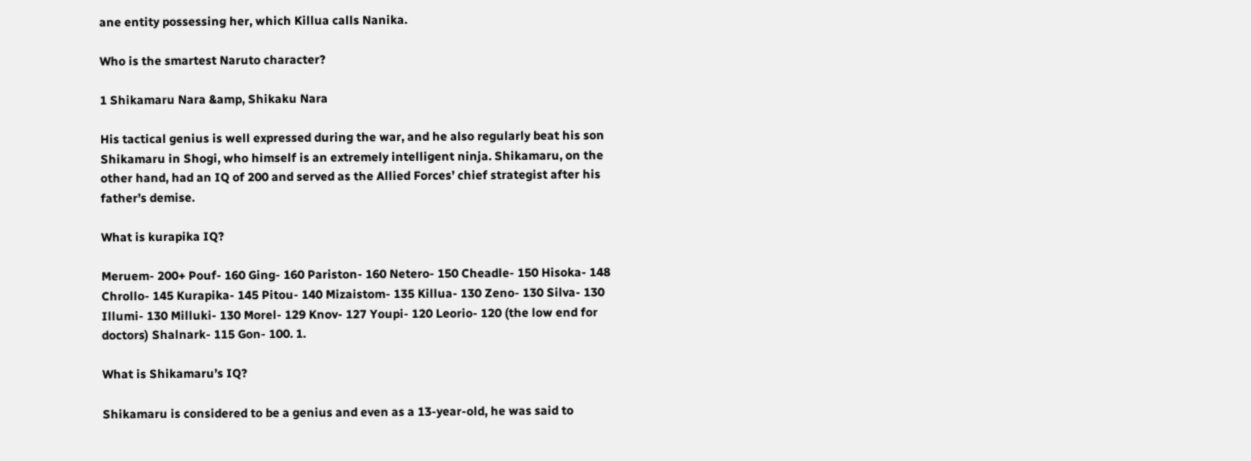ane entity possessing her, which Killua calls Nanika.

Who is the smartest Naruto character?

1 Shikamaru Nara &amp, Shikaku Nara

His tactical genius is well expressed during the war, and he also regularly beat his son Shikamaru in Shogi, who himself is an extremely intelligent ninja. Shikamaru, on the other hand, had an IQ of 200 and served as the Allied Forces’ chief strategist after his father’s demise.

What is kurapika IQ?

Meruem- 200+ Pouf- 160 Ging- 160 Pariston- 160 Netero- 150 Cheadle- 150 Hisoka- 148 Chrollo- 145 Kurapika- 145 Pitou- 140 Mizaistom- 135 Killua- 130 Zeno- 130 Silva- 130 Illumi- 130 Milluki- 130 Morel- 129 Knov- 127 Youpi- 120 Leorio- 120 (the low end for doctors) Shalnark- 115 Gon- 100. 1.

What is Shikamaru’s IQ?

Shikamaru is considered to be a genius and even as a 13-year-old, he was said to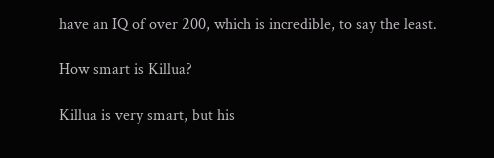have an IQ of over 200, which is incredible, to say the least.

How smart is Killua?

Killua is very smart, but his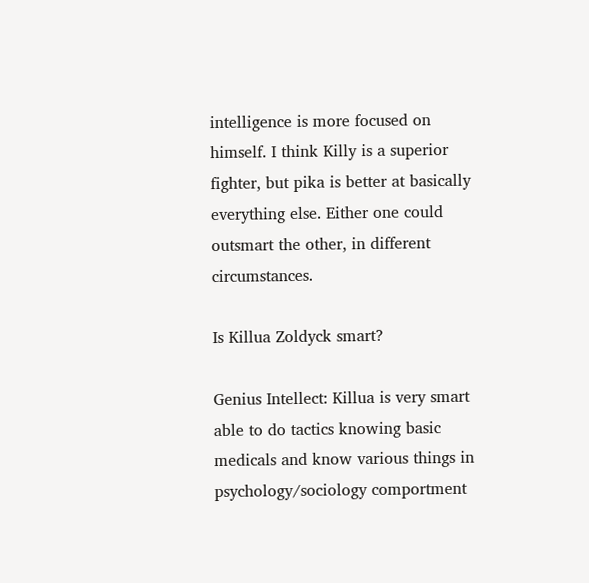intelligence is more focused on himself. I think Killy is a superior fighter, but pika is better at basically everything else. Either one could outsmart the other, in different circumstances.

Is Killua Zoldyck smart?

Genius Intellect: Killua is very smart able to do tactics knowing basic medicals and know various things in psychology/sociology comportment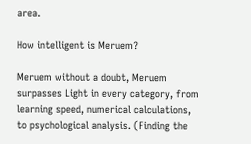area.

How intelligent is Meruem?

Meruem without a doubt, Meruem surpasses Light in every category, from learning speed, numerical calculations, to psychological analysis. (Finding the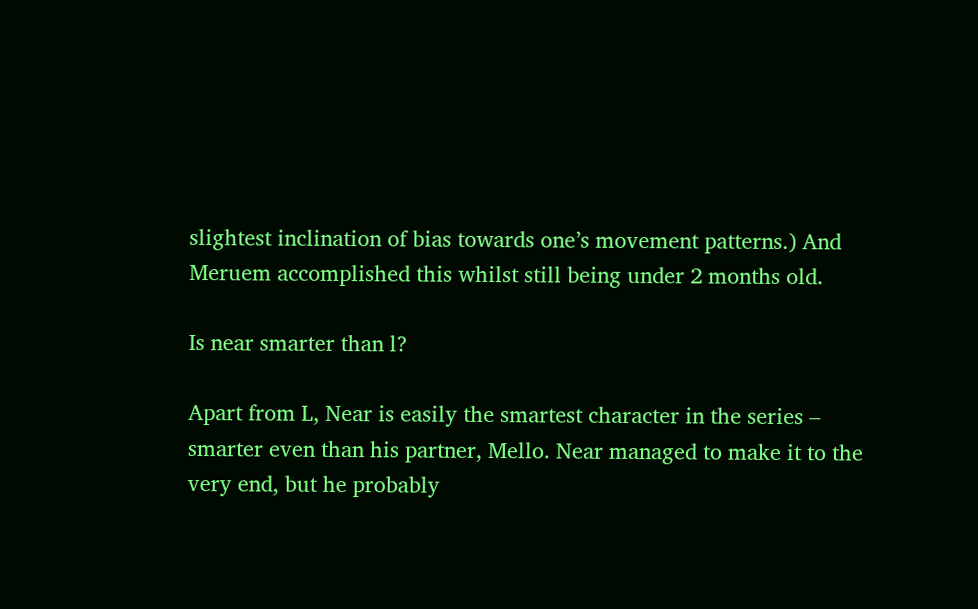slightest inclination of bias towards one’s movement patterns.) And Meruem accomplished this whilst still being under 2 months old.

Is near smarter than l?

Apart from L, Near is easily the smartest character in the series – smarter even than his partner, Mello. Near managed to make it to the very end, but he probably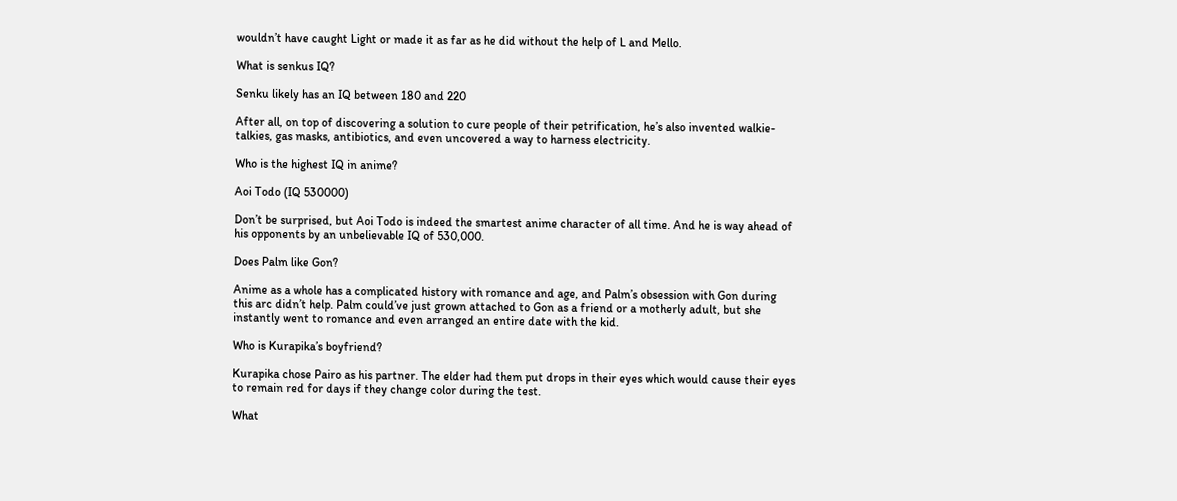wouldn’t have caught Light or made it as far as he did without the help of L and Mello.

What is senkus IQ?

Senku likely has an IQ between 180 and 220

After all, on top of discovering a solution to cure people of their petrification, he’s also invented walkie-talkies, gas masks, antibiotics, and even uncovered a way to harness electricity.

Who is the highest IQ in anime?

Aoi Todo (IQ 530000)

Don’t be surprised, but Aoi Todo is indeed the smartest anime character of all time. And he is way ahead of his opponents by an unbelievable IQ of 530,000.

Does Palm like Gon?

Anime as a whole has a complicated history with romance and age, and Palm’s obsession with Gon during this arc didn’t help. Palm could’ve just grown attached to Gon as a friend or a motherly adult, but she instantly went to romance and even arranged an entire date with the kid.

Who is Kurapika’s boyfriend?

Kurapika chose Pairo as his partner. The elder had them put drops in their eyes which would cause their eyes to remain red for days if they change color during the test.

What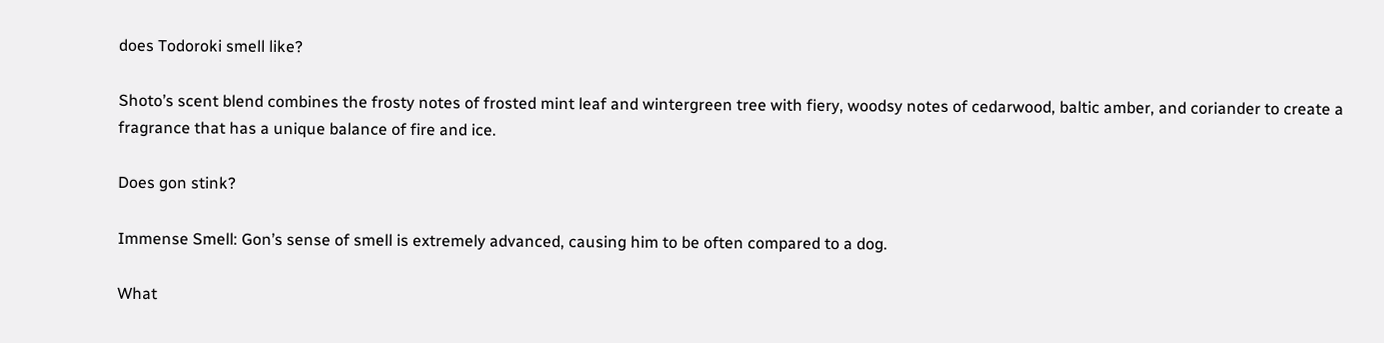does Todoroki smell like?

Shoto’s scent blend combines the frosty notes of frosted mint leaf and wintergreen tree with fiery, woodsy notes of cedarwood, baltic amber, and coriander to create a fragrance that has a unique balance of fire and ice.

Does gon stink?

Immense Smell: Gon’s sense of smell is extremely advanced, causing him to be often compared to a dog.

What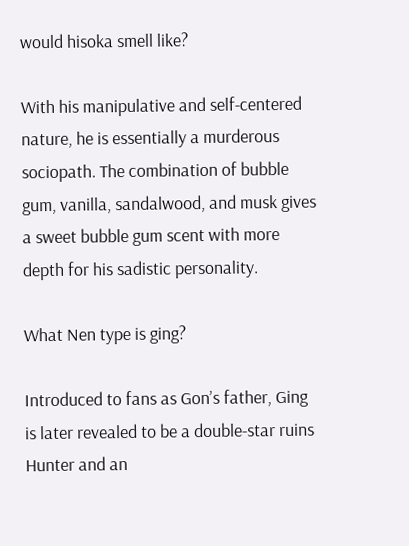would hisoka smell like?

With his manipulative and self-centered nature, he is essentially a murderous sociopath. The combination of bubble gum, vanilla, sandalwood, and musk gives a sweet bubble gum scent with more depth for his sadistic personality.

What Nen type is ging?

Introduced to fans as Gon’s father, Ging is later revealed to be a double-star ruins Hunter and an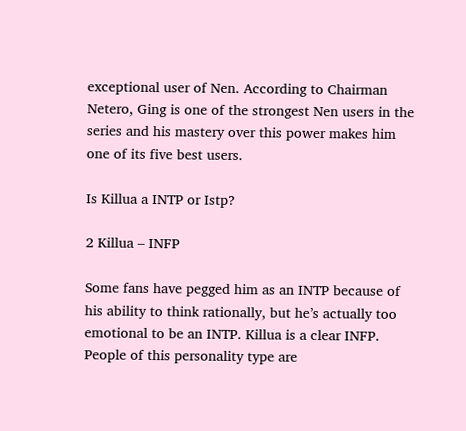exceptional user of Nen. According to Chairman Netero, Ging is one of the strongest Nen users in the series and his mastery over this power makes him one of its five best users.

Is Killua a INTP or Istp?

2 Killua – INFP

Some fans have pegged him as an INTP because of his ability to think rationally, but he’s actually too emotional to be an INTP. Killua is a clear INFP. People of this personality type are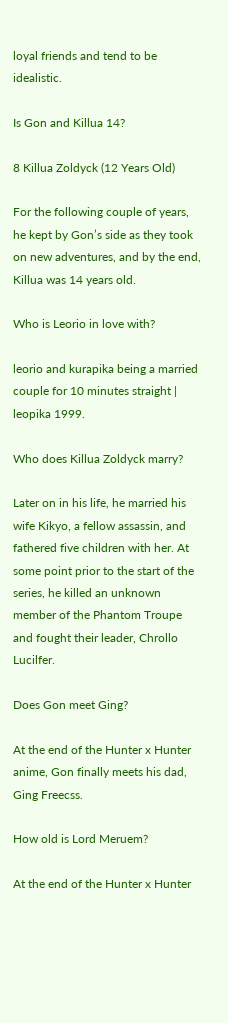loyal friends and tend to be idealistic.

Is Gon and Killua 14?

8 Killua Zoldyck (12 Years Old)

For the following couple of years, he kept by Gon’s side as they took on new adventures, and by the end, Killua was 14 years old.

Who is Leorio in love with?

leorio and kurapika being a married couple for 10 minutes straight | leopika 1999.

Who does Killua Zoldyck marry?

Later on in his life, he married his wife Kikyo, a fellow assassin, and fathered five children with her. At some point prior to the start of the series, he killed an unknown member of the Phantom Troupe and fought their leader, Chrollo Lucilfer.

Does Gon meet Ging?

At the end of the Hunter x Hunter anime, Gon finally meets his dad, Ging Freecss.

How old is Lord Meruem?

At the end of the Hunter x Hunter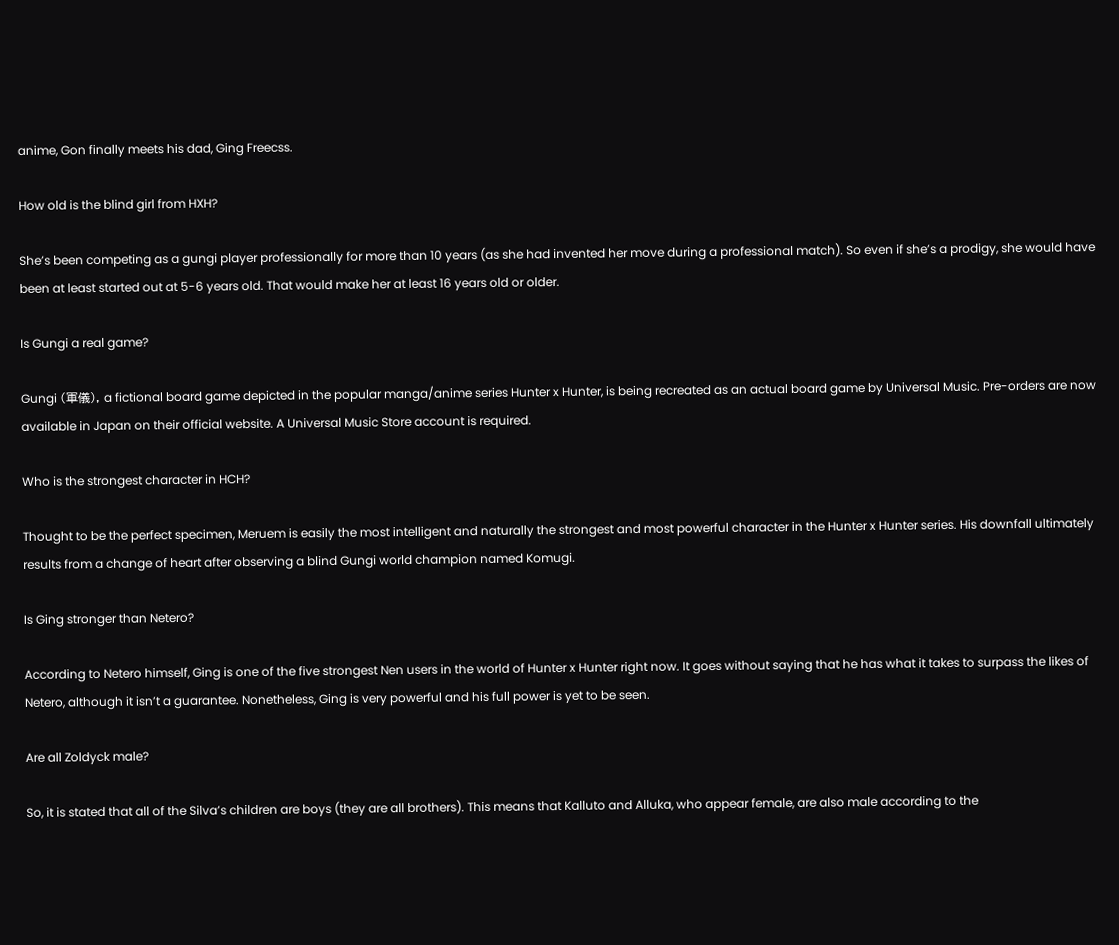anime, Gon finally meets his dad, Ging Freecss.

How old is the blind girl from HXH?

She’s been competing as a gungi player professionally for more than 10 years (as she had invented her move during a professional match). So even if she’s a prodigy, she would have been at least started out at 5-6 years old. That would make her at least 16 years old or older.

Is Gungi a real game?

Gungi (軍儀), a fictional board game depicted in the popular manga/anime series Hunter x Hunter, is being recreated as an actual board game by Universal Music. Pre-orders are now available in Japan on their official website. A Universal Music Store account is required.

Who is the strongest character in HCH?

Thought to be the perfect specimen, Meruem is easily the most intelligent and naturally the strongest and most powerful character in the Hunter x Hunter series. His downfall ultimately results from a change of heart after observing a blind Gungi world champion named Komugi.

Is Ging stronger than Netero?

According to Netero himself, Ging is one of the five strongest Nen users in the world of Hunter x Hunter right now. It goes without saying that he has what it takes to surpass the likes of Netero, although it isn’t a guarantee. Nonetheless, Ging is very powerful and his full power is yet to be seen.

Are all Zoldyck male?

So, it is stated that all of the Silva’s children are boys (they are all brothers). This means that Kalluto and Alluka, who appear female, are also male according to the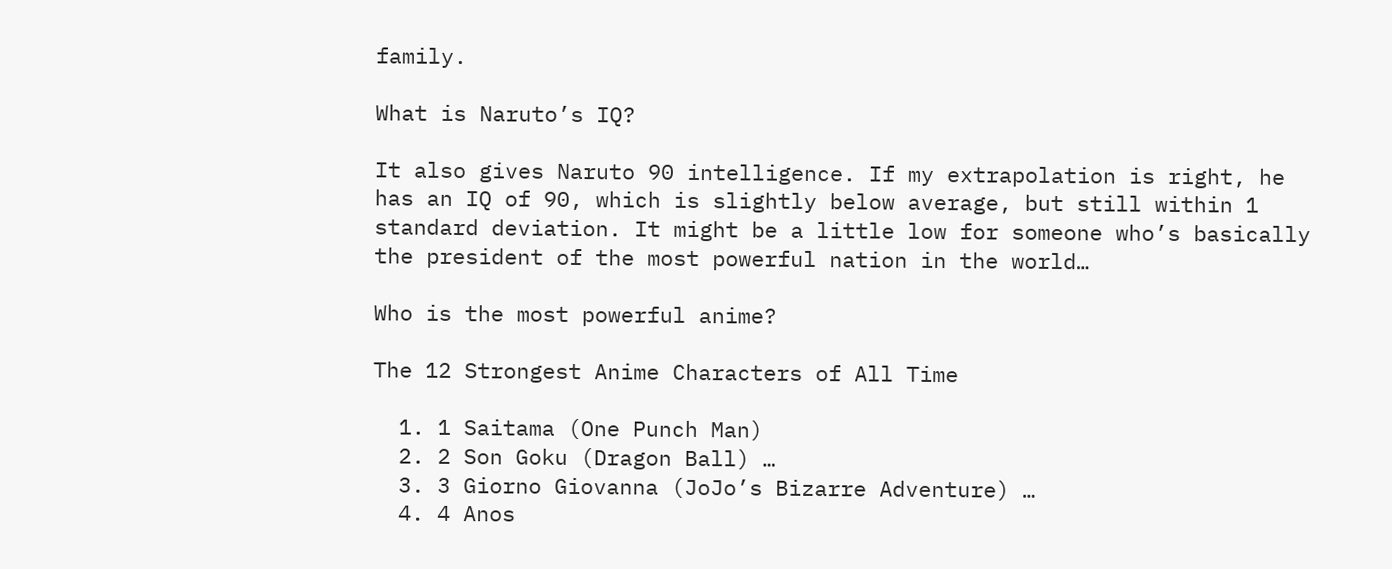family.

What is Naruto’s IQ?

It also gives Naruto 90 intelligence. If my extrapolation is right, he has an IQ of 90, which is slightly below average, but still within 1 standard deviation. It might be a little low for someone who’s basically the president of the most powerful nation in the world…

Who is the most powerful anime?

The 12 Strongest Anime Characters of All Time

  1. 1 Saitama (One Punch Man)
  2. 2 Son Goku (Dragon Ball) …
  3. 3 Giorno Giovanna (JoJo’s Bizarre Adventure) …
  4. 4 Anos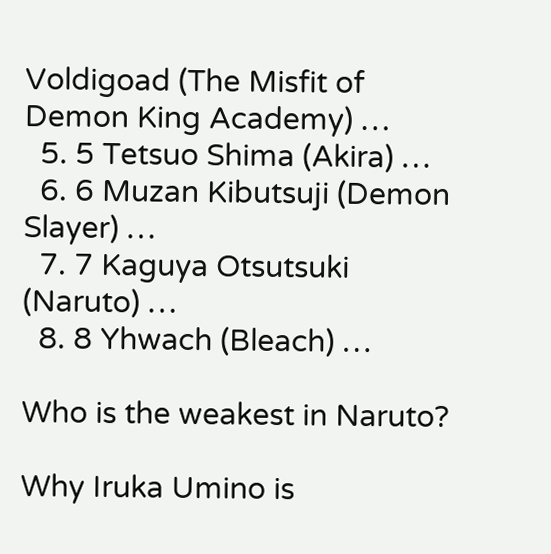Voldigoad (The Misfit of Demon King Academy) …
  5. 5 Tetsuo Shima (Akira) …
  6. 6 Muzan Kibutsuji (Demon Slayer) …
  7. 7 Kaguya Otsutsuki (Naruto) …
  8. 8 Yhwach (Bleach) …

Who is the weakest in Naruto?

Why Iruka Umino is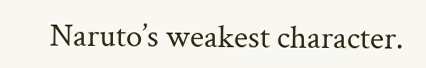Naruto’s weakest character.